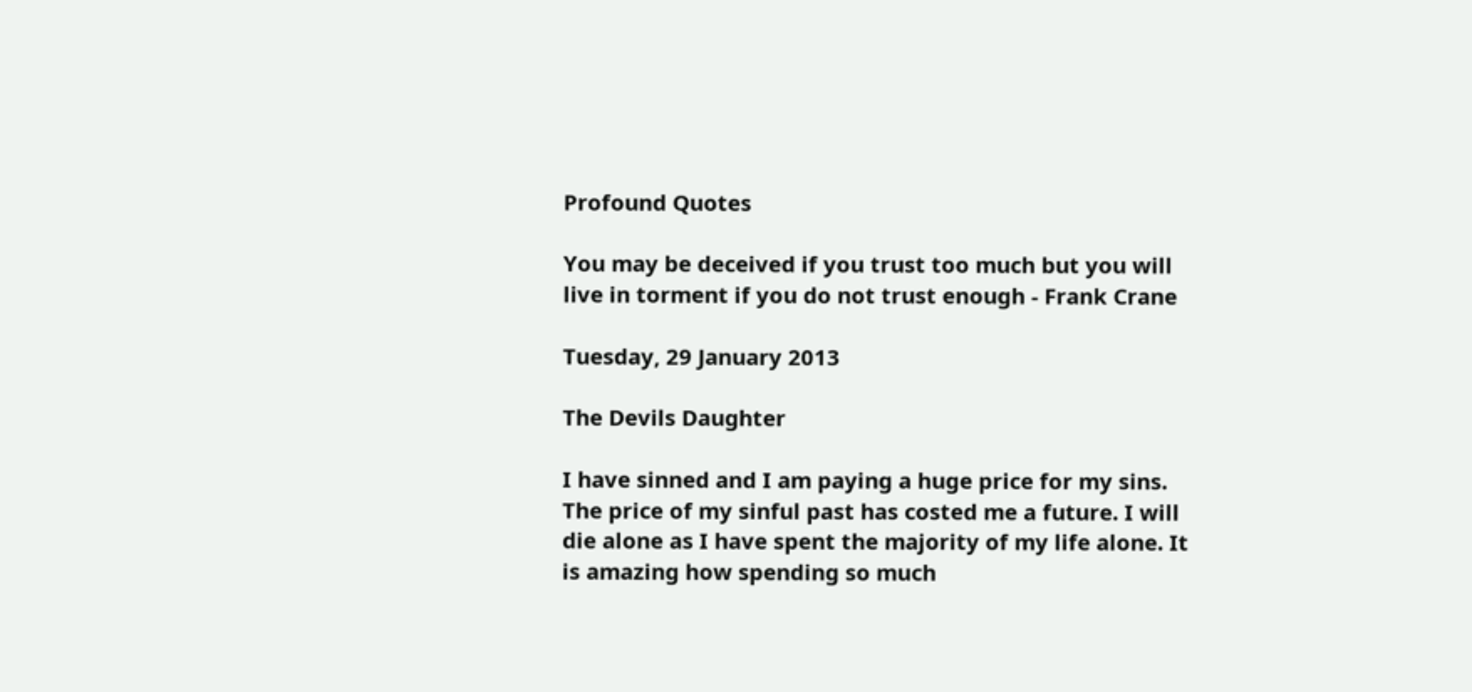Profound Quotes

You may be deceived if you trust too much but you will live in torment if you do not trust enough - Frank Crane

Tuesday, 29 January 2013

The Devils Daughter

I have sinned and I am paying a huge price for my sins. The price of my sinful past has costed me a future. I will die alone as I have spent the majority of my life alone. It is amazing how spending so much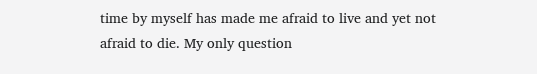time by myself has made me afraid to live and yet not afraid to die. My only question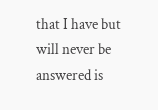that I have but will never be answered is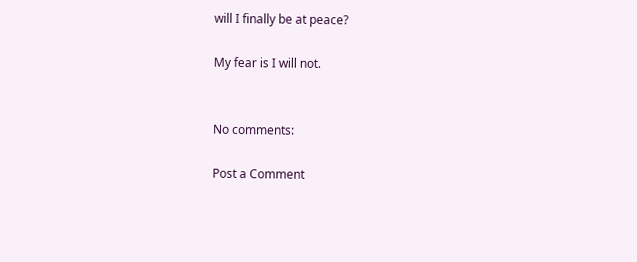will I finally be at peace?

My fear is I will not.


No comments:

Post a Comment